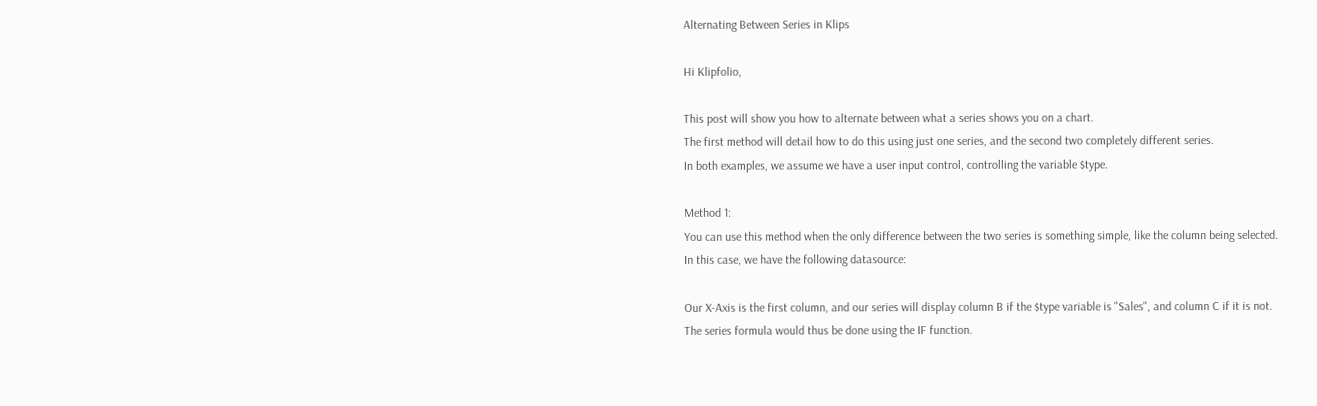Alternating Between Series in Klips

Hi Klipfolio,

This post will show you how to alternate between what a series shows you on a chart.
The first method will detail how to do this using just one series, and the second two completely different series.
In both examples, we assume we have a user input control, controlling the variable $type.

Method 1:
You can use this method when the only difference between the two series is something simple, like the column being selected.
In this case, we have the following datasource:

Our X-Axis is the first column, and our series will display column B if the $type variable is "Sales", and column C if it is not.
The series formula would thus be done using the IF function.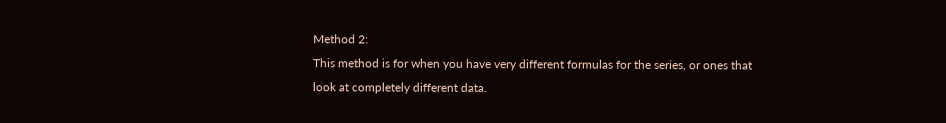Method 2:
This method is for when you have very different formulas for the series, or ones that look at completely different data.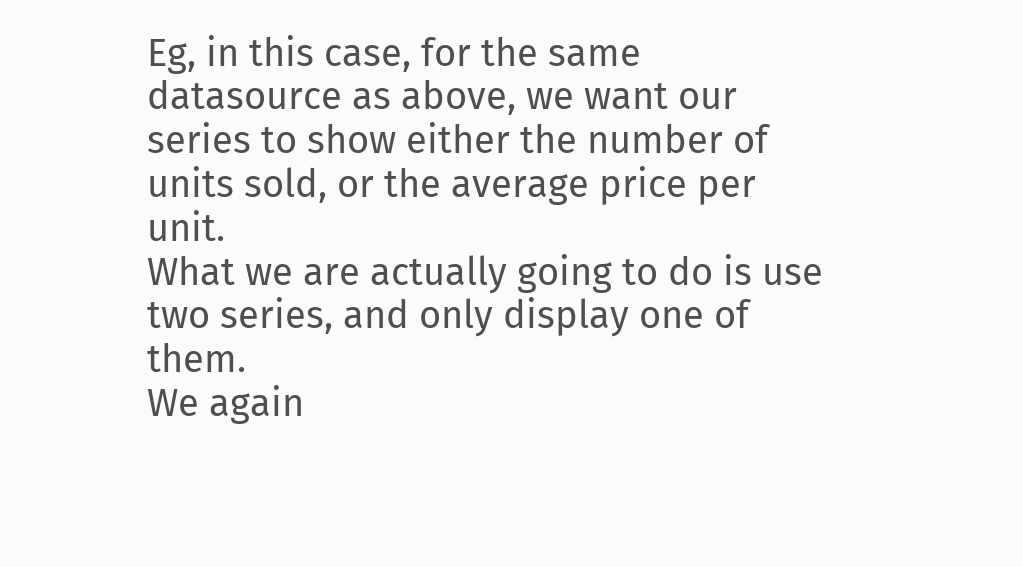Eg, in this case, for the same datasource as above, we want our series to show either the number of units sold, or the average price per unit.
What we are actually going to do is use two series, and only display one of them.
We again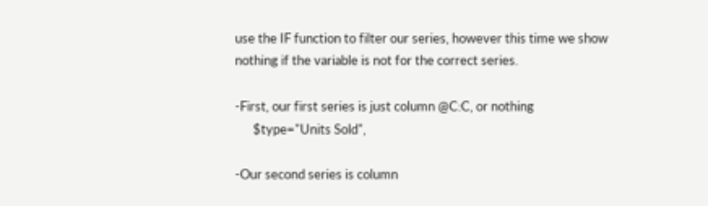use the IF function to filter our series, however this time we show nothing if the variable is not for the correct series.

-First, our first series is just column @C:C, or nothing
      $type="Units Sold",

-Our second series is column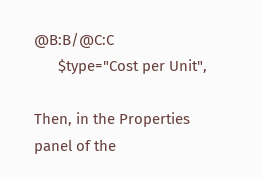@B:B/@C:C
      $type="Cost per Unit",

Then, in the Properties panel of the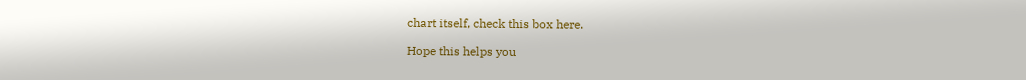chart itself, check this box here.

Hope this helps you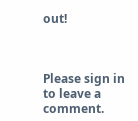out!



Please sign in to leave a comment.